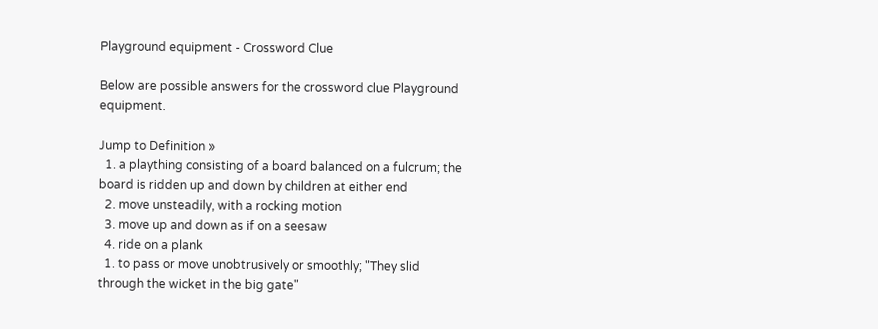Playground equipment - Crossword Clue

Below are possible answers for the crossword clue Playground equipment.

Jump to Definition »
  1. a plaything consisting of a board balanced on a fulcrum; the board is ridden up and down by children at either end
  2. move unsteadily, with a rocking motion
  3. move up and down as if on a seesaw
  4. ride on a plank
  1. to pass or move unobtrusively or smoothly; "They slid through the wicket in the big gate"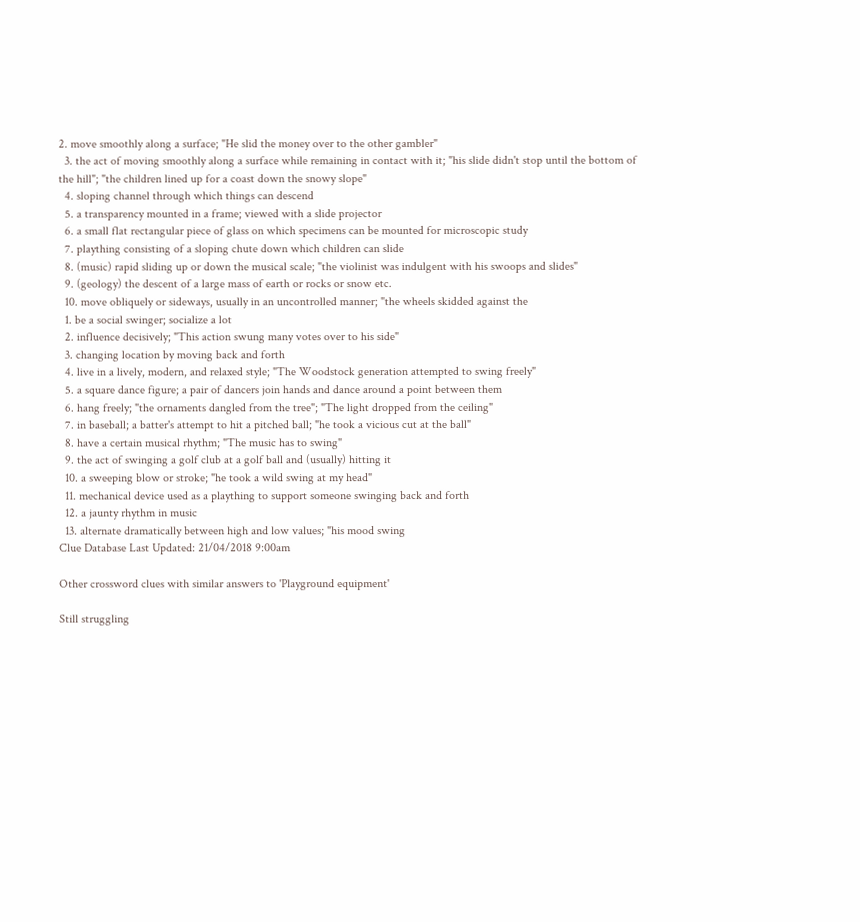2. move smoothly along a surface; "He slid the money over to the other gambler"
  3. the act of moving smoothly along a surface while remaining in contact with it; "his slide didn't stop until the bottom of the hill"; "the children lined up for a coast down the snowy slope"
  4. sloping channel through which things can descend
  5. a transparency mounted in a frame; viewed with a slide projector
  6. a small flat rectangular piece of glass on which specimens can be mounted for microscopic study
  7. plaything consisting of a sloping chute down which children can slide
  8. (music) rapid sliding up or down the musical scale; "the violinist was indulgent with his swoops and slides"
  9. (geology) the descent of a large mass of earth or rocks or snow etc.
  10. move obliquely or sideways, usually in an uncontrolled manner; "the wheels skidded against the
  1. be a social swinger; socialize a lot
  2. influence decisively; "This action swung many votes over to his side"
  3. changing location by moving back and forth
  4. live in a lively, modern, and relaxed style; "The Woodstock generation attempted to swing freely"
  5. a square dance figure; a pair of dancers join hands and dance around a point between them
  6. hang freely; "the ornaments dangled from the tree"; "The light dropped from the ceiling"
  7. in baseball; a batter's attempt to hit a pitched ball; "he took a vicious cut at the ball"
  8. have a certain musical rhythm; "The music has to swing"
  9. the act of swinging a golf club at a golf ball and (usually) hitting it
  10. a sweeping blow or stroke; "he took a wild swing at my head"
  11. mechanical device used as a plaything to support someone swinging back and forth
  12. a jaunty rhythm in music
  13. alternate dramatically between high and low values; "his mood swing
Clue Database Last Updated: 21/04/2018 9:00am

Other crossword clues with similar answers to 'Playground equipment'

Still struggling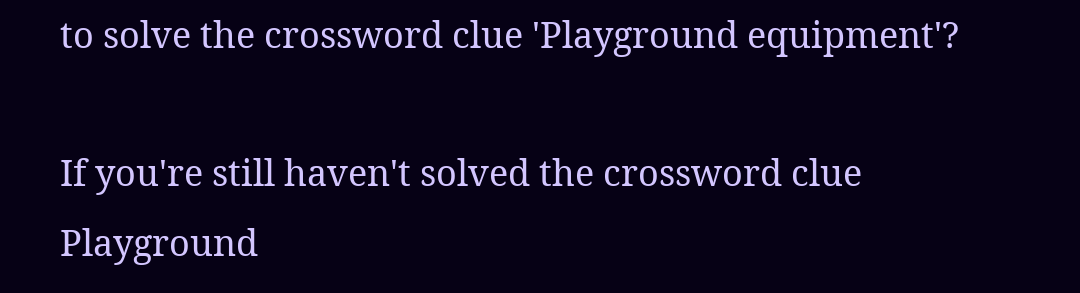to solve the crossword clue 'Playground equipment'?

If you're still haven't solved the crossword clue Playground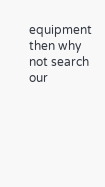equipment then why not search our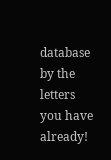database by the letters you have already!